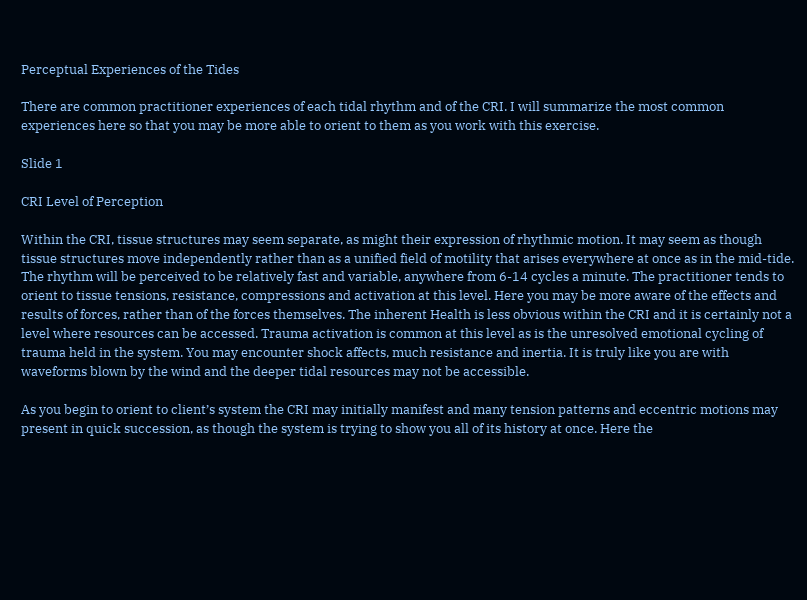Perceptual Experiences of the Tides

There are common practitioner experiences of each tidal rhythm and of the CRI. I will summarize the most common experiences here so that you may be more able to orient to them as you work with this exercise.

Slide 1

CRI Level of Perception

Within the CRI, tissue structures may seem separate, as might their expression of rhythmic motion. It may seem as though tissue structures move independently rather than as a unified field of motility that arises everywhere at once as in the mid-tide. The rhythm will be perceived to be relatively fast and variable, anywhere from 6-14 cycles a minute. The practitioner tends to orient to tissue tensions, resistance, compressions and activation at this level. Here you may be more aware of the effects and results of forces, rather than of the forces themselves. The inherent Health is less obvious within the CRI and it is certainly not a level where resources can be accessed. Trauma activation is common at this level as is the unresolved emotional cycling of trauma held in the system. You may encounter shock affects, much resistance and inertia. It is truly like you are with waveforms blown by the wind and the deeper tidal resources may not be accessible.

As you begin to orient to client’s system the CRI may initially manifest and many tension patterns and eccentric motions may present in quick succession, as though the system is trying to show you all of its history at once. Here the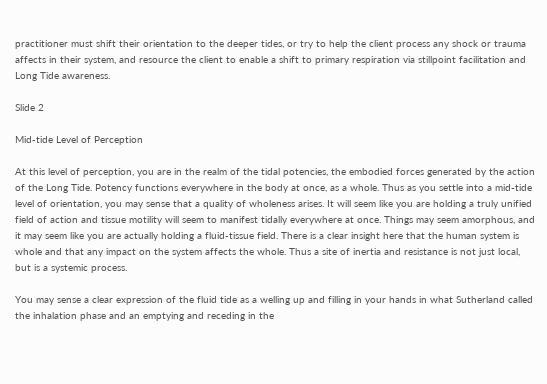practitioner must shift their orientation to the deeper tides, or try to help the client process any shock or trauma affects in their system, and resource the client to enable a shift to primary respiration via stillpoint facilitation and Long Tide awareness.

Slide 2

Mid-tide Level of Perception

At this level of perception, you are in the realm of the tidal potencies, the embodied forces generated by the action of the Long Tide. Potency functions everywhere in the body at once, as a whole. Thus as you settle into a mid-tide level of orientation, you may sense that a quality of wholeness arises. It will seem like you are holding a truly unified field of action and tissue motility will seem to manifest tidally everywhere at once. Things may seem amorphous, and it may seem like you are actually holding a fluid-tissue field. There is a clear insight here that the human system is whole and that any impact on the system affects the whole. Thus a site of inertia and resistance is not just local, but is a systemic process.

You may sense a clear expression of the fluid tide as a welling up and filling in your hands in what Sutherland called the inhalation phase and an emptying and receding in the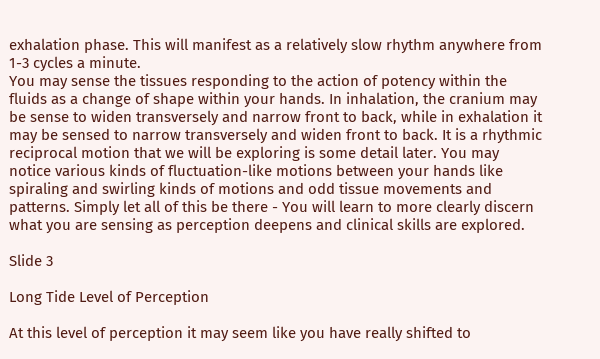exhalation phase. This will manifest as a relatively slow rhythm anywhere from 1-3 cycles a minute.
You may sense the tissues responding to the action of potency within the fluids as a change of shape within your hands. In inhalation, the cranium may be sense to widen transversely and narrow front to back, while in exhalation it may be sensed to narrow transversely and widen front to back. It is a rhythmic reciprocal motion that we will be exploring is some detail later. You may notice various kinds of fluctuation-like motions between your hands like spiraling and swirling kinds of motions and odd tissue movements and patterns. Simply let all of this be there - You will learn to more clearly discern what you are sensing as perception deepens and clinical skills are explored.

Slide 3

Long Tide Level of Perception

At this level of perception it may seem like you have really shifted to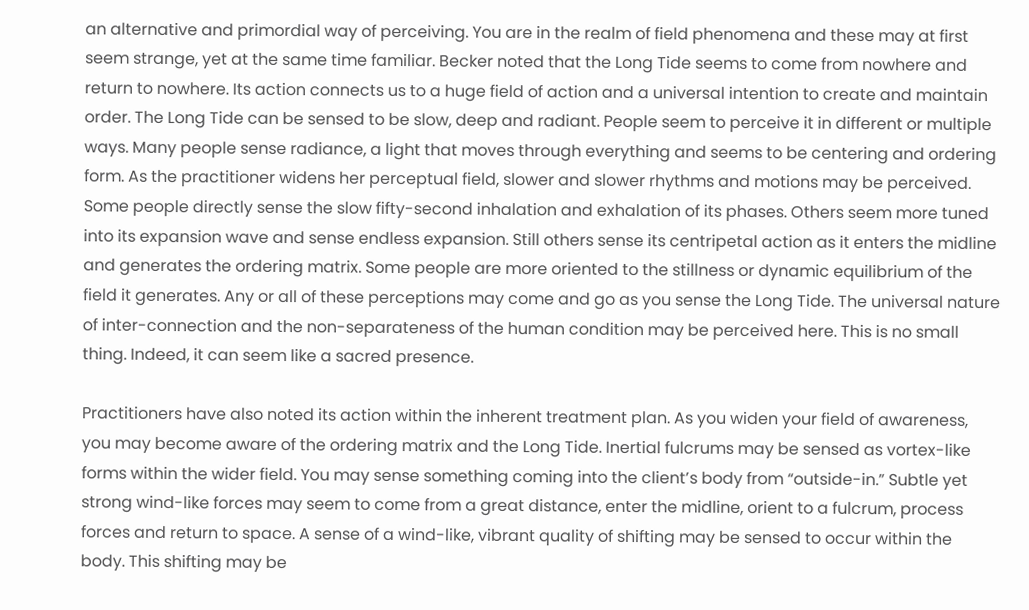an alternative and primordial way of perceiving. You are in the realm of field phenomena and these may at first seem strange, yet at the same time familiar. Becker noted that the Long Tide seems to come from nowhere and return to nowhere. Its action connects us to a huge field of action and a universal intention to create and maintain order. The Long Tide can be sensed to be slow, deep and radiant. People seem to perceive it in different or multiple ways. Many people sense radiance, a light that moves through everything and seems to be centering and ordering form. As the practitioner widens her perceptual field, slower and slower rhythms and motions may be perceived. Some people directly sense the slow fifty-second inhalation and exhalation of its phases. Others seem more tuned into its expansion wave and sense endless expansion. Still others sense its centripetal action as it enters the midline and generates the ordering matrix. Some people are more oriented to the stillness or dynamic equilibrium of the field it generates. Any or all of these perceptions may come and go as you sense the Long Tide. The universal nature of inter-connection and the non-separateness of the human condition may be perceived here. This is no small thing. Indeed, it can seem like a sacred presence.

Practitioners have also noted its action within the inherent treatment plan. As you widen your field of awareness, you may become aware of the ordering matrix and the Long Tide. Inertial fulcrums may be sensed as vortex-like forms within the wider field. You may sense something coming into the client’s body from “outside-in.” Subtle yet strong wind-like forces may seem to come from a great distance, enter the midline, orient to a fulcrum, process forces and return to space. A sense of a wind-like, vibrant quality of shifting may be sensed to occur within the body. This shifting may be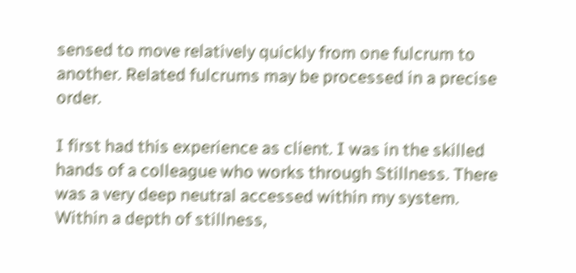sensed to move relatively quickly from one fulcrum to another. Related fulcrums may be processed in a precise order.

I first had this experience as client. I was in the skilled hands of a colleague who works through Stillness. There was a very deep neutral accessed within my system. Within a depth of stillness,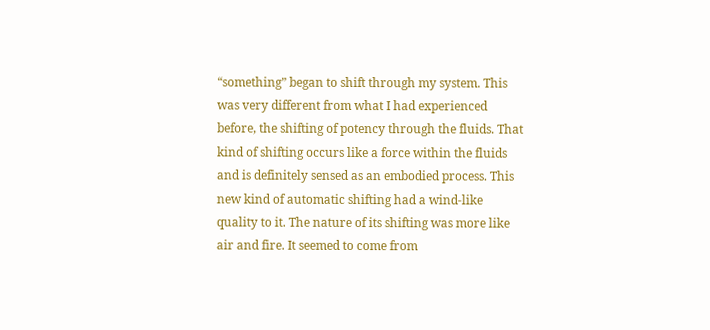“something” began to shift through my system. This was very different from what I had experienced before, the shifting of potency through the fluids. That kind of shifting occurs like a force within the fluids and is definitely sensed as an embodied process. This new kind of automatic shifting had a wind-like quality to it. The nature of its shifting was more like air and fire. It seemed to come from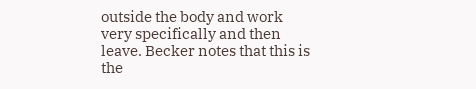outside the body and work very specifically and then leave. Becker notes that this is the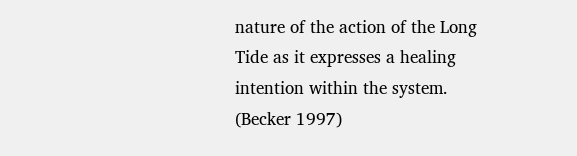nature of the action of the Long Tide as it expresses a healing intention within the system. (Becker 1997)